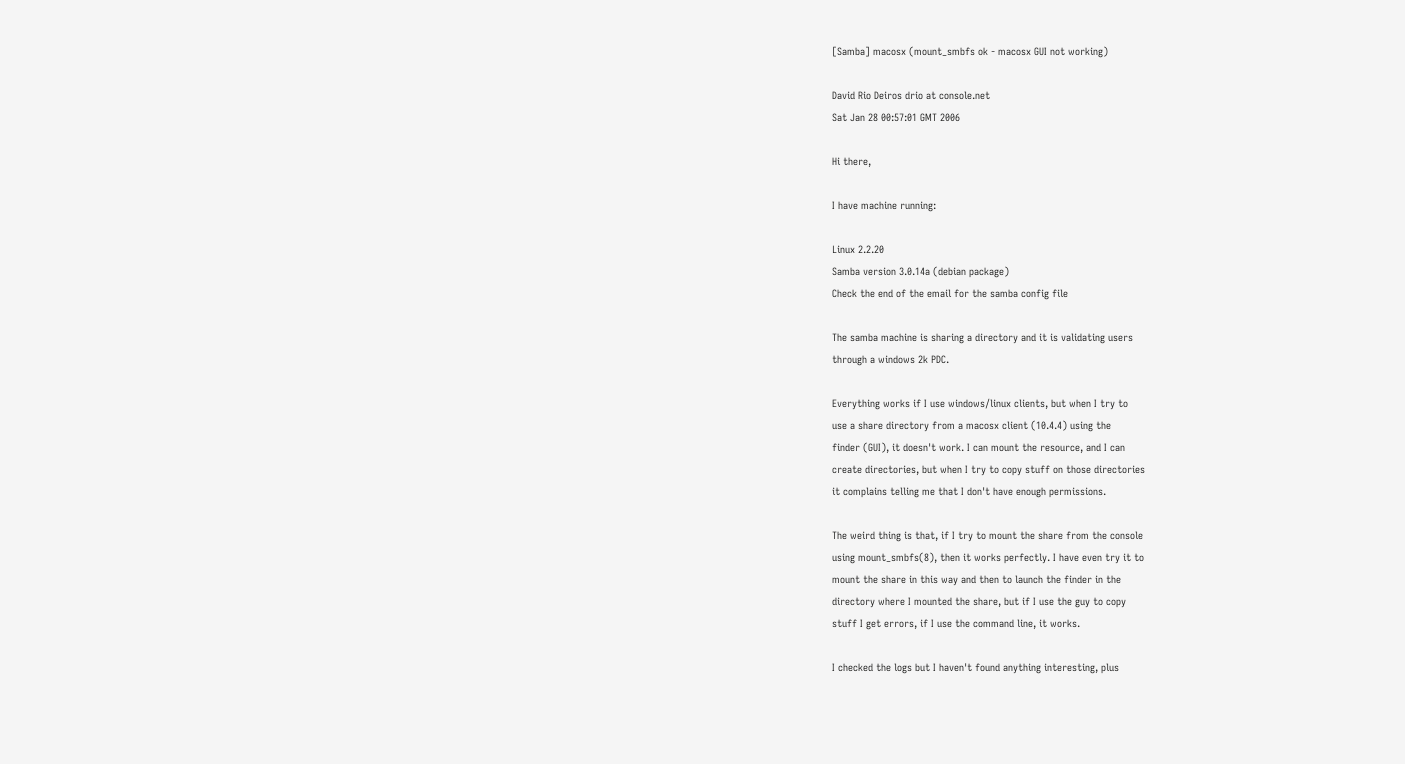[Samba] macosx (mount_smbfs ok - macosx GUI not working)

David Rio Deiros drio at console.net
Sat Jan 28 00:57:01 GMT 2006

Hi there,

I have machine running:

Linux 2.2.20
Samba version 3.0.14a (debian package)
Check the end of the email for the samba config file

The samba machine is sharing a directory and it is validating users
through a windows 2k PDC.

Everything works if I use windows/linux clients, but when I try to
use a share directory from a macosx client (10.4.4) using the
finder (GUI), it doesn't work. I can mount the resource, and I can
create directories, but when I try to copy stuff on those directories
it complains telling me that I don't have enough permissions.

The weird thing is that, if I try to mount the share from the console
using mount_smbfs(8), then it works perfectly. I have even try it to
mount the share in this way and then to launch the finder in the
directory where I mounted the share, but if I use the guy to copy
stuff I get errors, if I use the command line, it works.

I checked the logs but I haven't found anything interesting, plus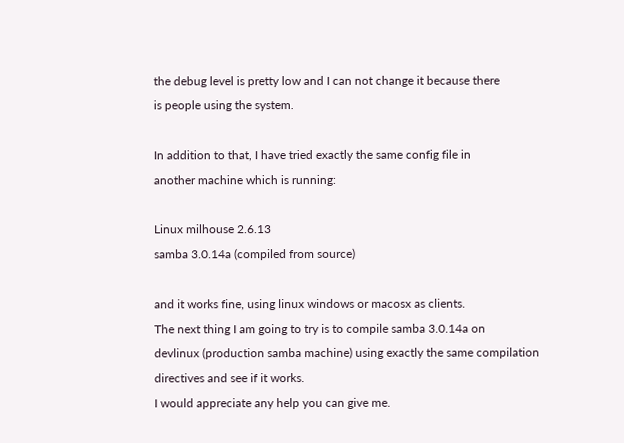the debug level is pretty low and I can not change it because there
is people using the system.

In addition to that, I have tried exactly the same config file in
another machine which is running:

Linux milhouse 2.6.13
samba 3.0.14a (compiled from source)

and it works fine, using linux windows or macosx as clients.
The next thing I am going to try is to compile samba 3.0.14a on
devlinux (production samba machine) using exactly the same compilation
directives and see if it works.
I would appreciate any help you can give me.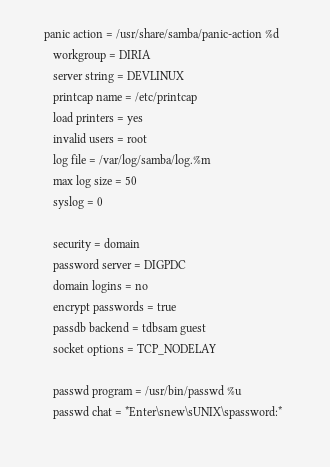panic action = /usr/share/samba/panic-action %d
   workgroup = DIRIA
   server string = DEVLINUX
   printcap name = /etc/printcap
   load printers = yes
   invalid users = root
   log file = /var/log/samba/log.%m
   max log size = 50
   syslog = 0

   security = domain
   password server = DIGPDC
   domain logins = no
   encrypt passwords = true
   passdb backend = tdbsam guest
   socket options = TCP_NODELAY

   passwd program = /usr/bin/passwd %u
   passwd chat = *Enter\snew\sUNIX\spassword:*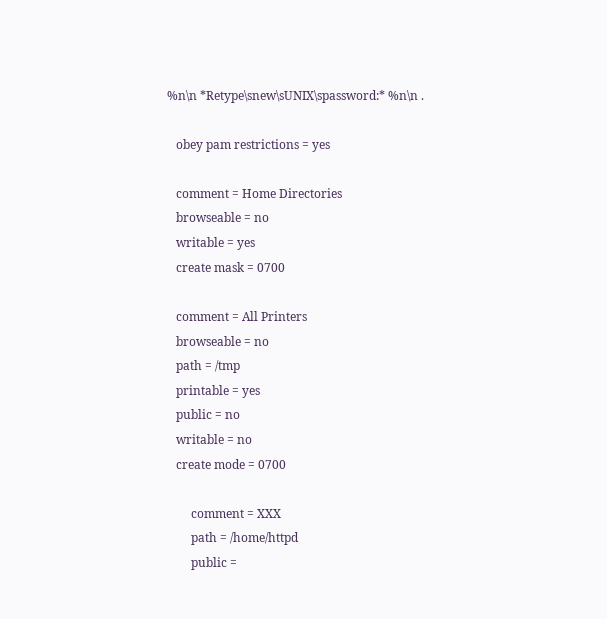%n\n *Retype\snew\sUNIX\spassword:* %n\n .

   obey pam restrictions = yes

   comment = Home Directories
   browseable = no
   writable = yes
   create mask = 0700

   comment = All Printers
   browseable = no
   path = /tmp
   printable = yes
   public = no
   writable = no
   create mode = 0700

        comment = XXX
        path = /home/httpd
        public =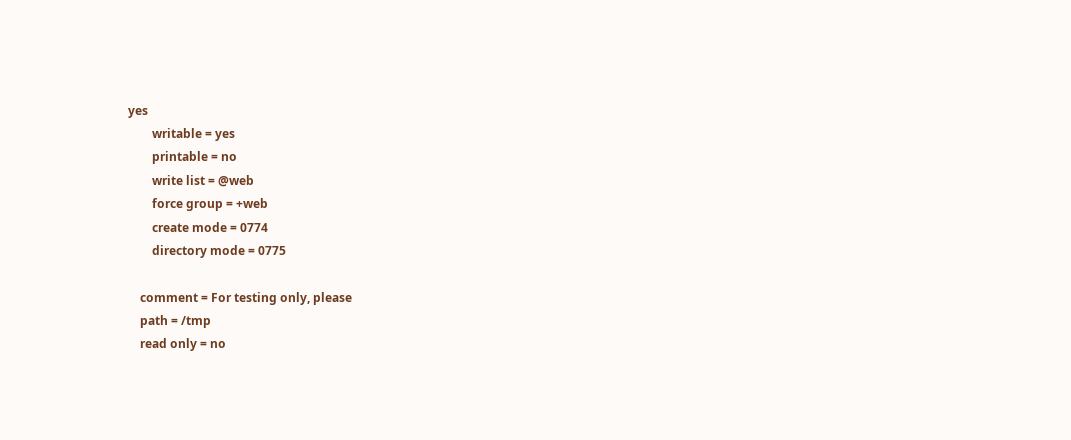yes
        writable = yes
        printable = no
        write list = @web
        force group = +web
        create mode = 0774
        directory mode = 0775

    comment = For testing only, please
    path = /tmp
    read only = no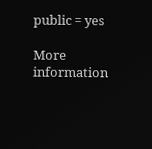public = yes

More information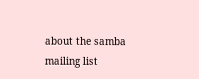about the samba mailing list